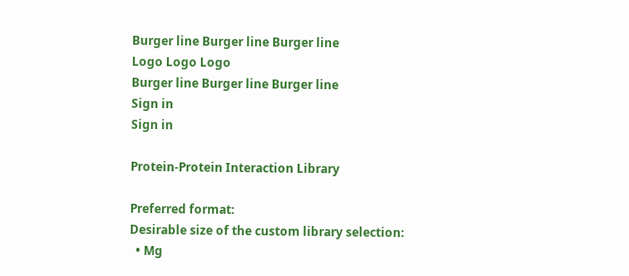Burger line Burger line Burger line
Logo Logo Logo
Burger line Burger line Burger line
Sign in
Sign in

Protein-Protein Interaction Library

Preferred format:
Desirable size of the custom library selection:
  • Mg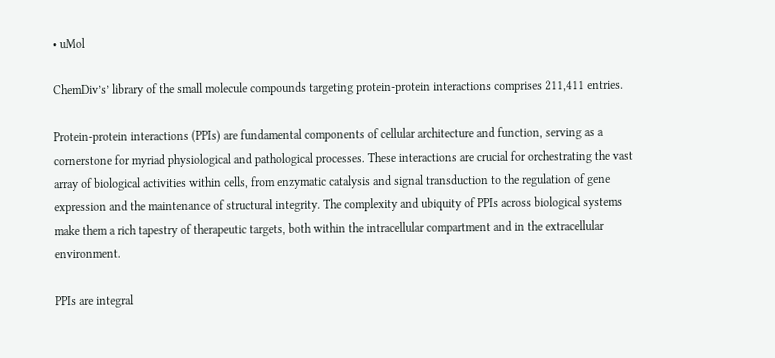• uMol

ChemDiv’s’ library of the small molecule compounds targeting protein-protein interactions comprises 211,411 entries.

Protein-protein interactions (PPIs) are fundamental components of cellular architecture and function, serving as a cornerstone for myriad physiological and pathological processes. These interactions are crucial for orchestrating the vast array of biological activities within cells, from enzymatic catalysis and signal transduction to the regulation of gene expression and the maintenance of structural integrity. The complexity and ubiquity of PPIs across biological systems make them a rich tapestry of therapeutic targets, both within the intracellular compartment and in the extracellular environment.

PPIs are integral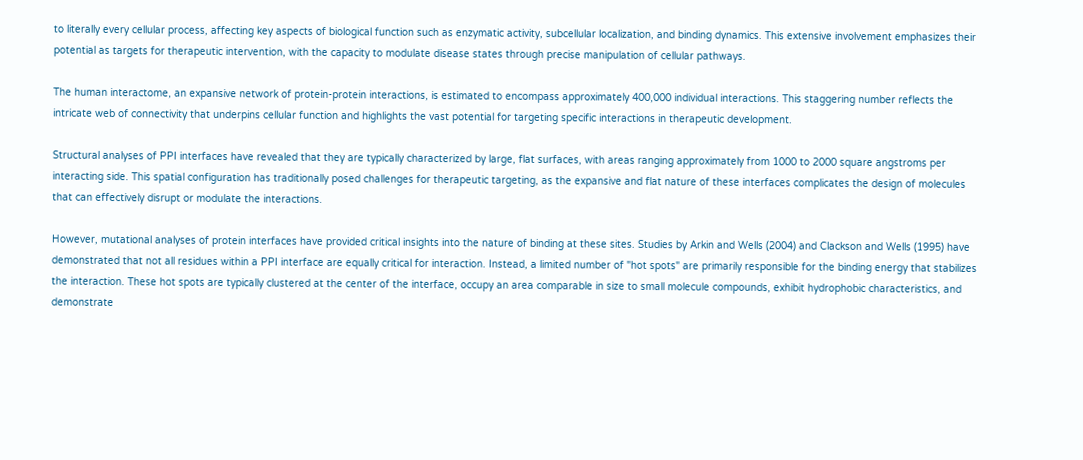to literally every cellular process, affecting key aspects of biological function such as enzymatic activity, subcellular localization, and binding dynamics. This extensive involvement emphasizes their potential as targets for therapeutic intervention, with the capacity to modulate disease states through precise manipulation of cellular pathways.

The human interactome, an expansive network of protein-protein interactions, is estimated to encompass approximately 400,000 individual interactions. This staggering number reflects the intricate web of connectivity that underpins cellular function and highlights the vast potential for targeting specific interactions in therapeutic development.

Structural analyses of PPI interfaces have revealed that they are typically characterized by large, flat surfaces, with areas ranging approximately from 1000 to 2000 square angstroms per interacting side. This spatial configuration has traditionally posed challenges for therapeutic targeting, as the expansive and flat nature of these interfaces complicates the design of molecules that can effectively disrupt or modulate the interactions.

However, mutational analyses of protein interfaces have provided critical insights into the nature of binding at these sites. Studies by Arkin and Wells (2004) and Clackson and Wells (1995) have demonstrated that not all residues within a PPI interface are equally critical for interaction. Instead, a limited number of "hot spots" are primarily responsible for the binding energy that stabilizes the interaction. These hot spots are typically clustered at the center of the interface, occupy an area comparable in size to small molecule compounds, exhibit hydrophobic characteristics, and demonstrate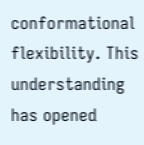conformational flexibility. This understanding has opened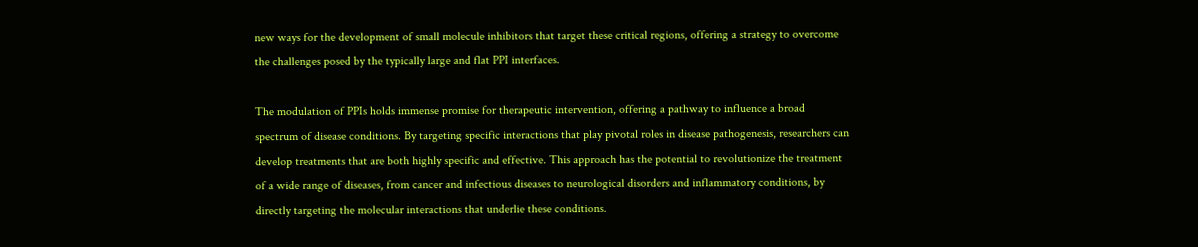new ways for the development of small molecule inhibitors that target these critical regions, offering a strategy to overcome the challenges posed by the typically large and flat PPI interfaces.

The modulation of PPIs holds immense promise for therapeutic intervention, offering a pathway to influence a broad spectrum of disease conditions. By targeting specific interactions that play pivotal roles in disease pathogenesis, researchers can develop treatments that are both highly specific and effective. This approach has the potential to revolutionize the treatment of a wide range of diseases, from cancer and infectious diseases to neurological disorders and inflammatory conditions, by directly targeting the molecular interactions that underlie these conditions.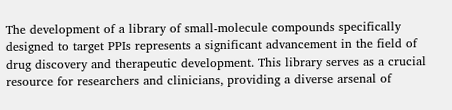The development of a library of small-molecule compounds specifically designed to target PPIs represents a significant advancement in the field of drug discovery and therapeutic development. This library serves as a crucial resource for researchers and clinicians, providing a diverse arsenal of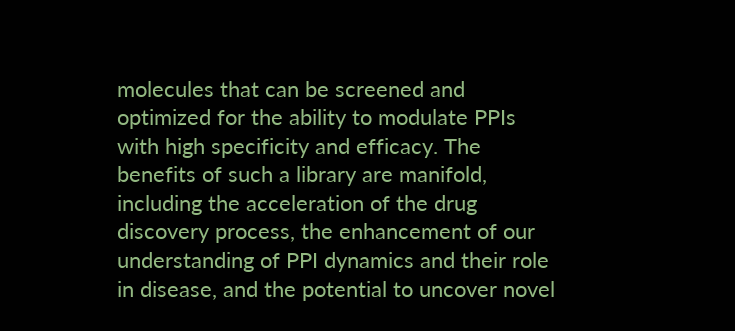molecules that can be screened and optimized for the ability to modulate PPIs with high specificity and efficacy. The benefits of such a library are manifold, including the acceleration of the drug discovery process, the enhancement of our understanding of PPI dynamics and their role in disease, and the potential to uncover novel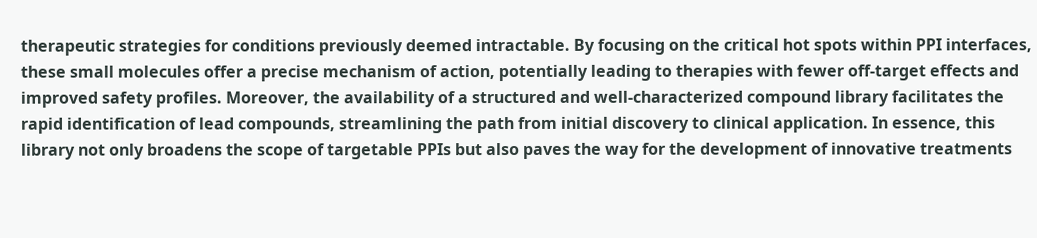therapeutic strategies for conditions previously deemed intractable. By focusing on the critical hot spots within PPI interfaces, these small molecules offer a precise mechanism of action, potentially leading to therapies with fewer off-target effects and improved safety profiles. Moreover, the availability of a structured and well-characterized compound library facilitates the rapid identification of lead compounds, streamlining the path from initial discovery to clinical application. In essence, this library not only broadens the scope of targetable PPIs but also paves the way for the development of innovative treatments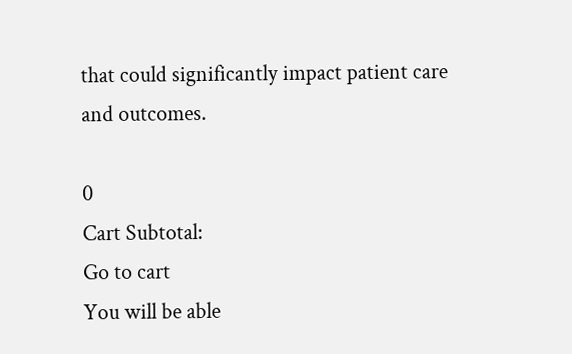that could significantly impact patient care and outcomes.

0
Cart Subtotal:
Go to cart
You will be able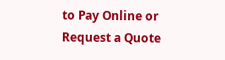to Pay Online or Request a Quote